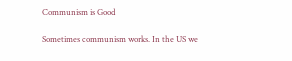Communism is Good

Sometimes communism works. In the US we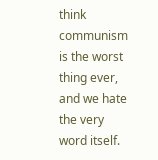think communism is the worst thing ever, and we hate the very word itself.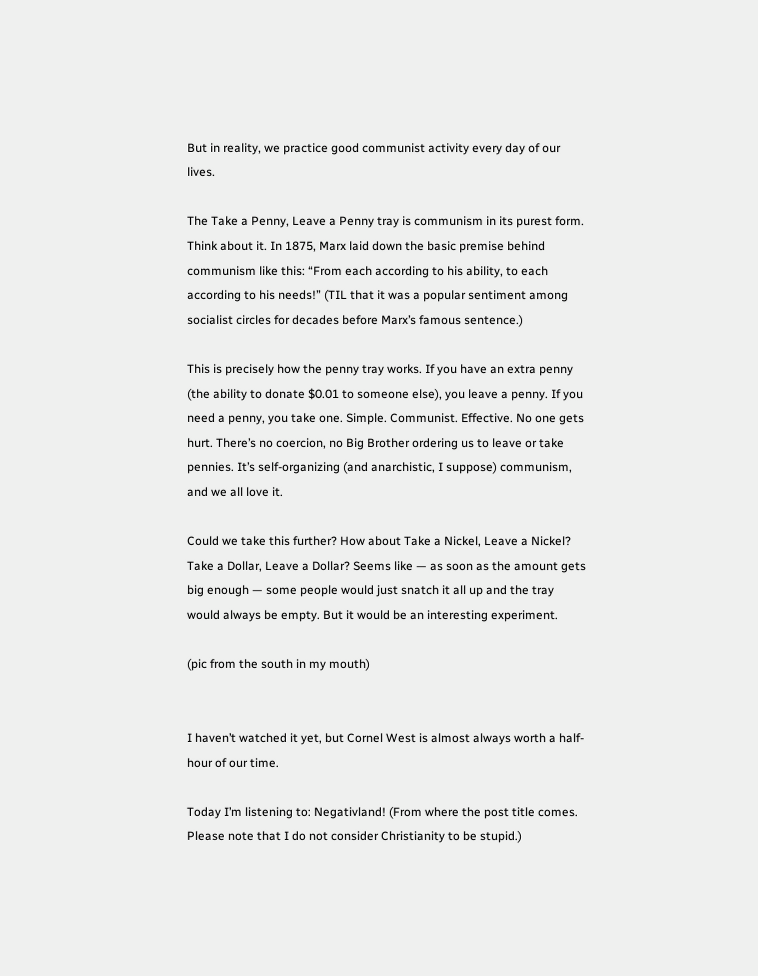But in reality, we practice good communist activity every day of our lives.

The Take a Penny, Leave a Penny tray is communism in its purest form. Think about it. In 1875, Marx laid down the basic premise behind communism like this: “From each according to his ability, to each according to his needs!” (TIL that it was a popular sentiment among socialist circles for decades before Marx’s famous sentence.)

This is precisely how the penny tray works. If you have an extra penny (the ability to donate $0.01 to someone else), you leave a penny. If you need a penny, you take one. Simple. Communist. Effective. No one gets hurt. There’s no coercion, no Big Brother ordering us to leave or take pennies. It’s self-organizing (and anarchistic, I suppose) communism, and we all love it.

Could we take this further? How about Take a Nickel, Leave a Nickel? Take a Dollar, Leave a Dollar? Seems like — as soon as the amount gets big enough — some people would just snatch it all up and the tray would always be empty. But it would be an interesting experiment.

(pic from the south in my mouth)


I haven’t watched it yet, but Cornel West is almost always worth a half-hour of our time.

Today I’m listening to: Negativland! (From where the post title comes. Please note that I do not consider Christianity to be stupid.)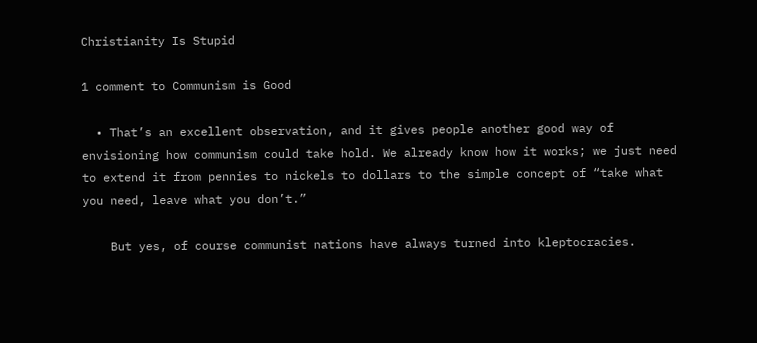Christianity Is Stupid

1 comment to Communism is Good

  • That’s an excellent observation, and it gives people another good way of envisioning how communism could take hold. We already know how it works; we just need to extend it from pennies to nickels to dollars to the simple concept of “take what you need, leave what you don’t.”

    But yes, of course communist nations have always turned into kleptocracies.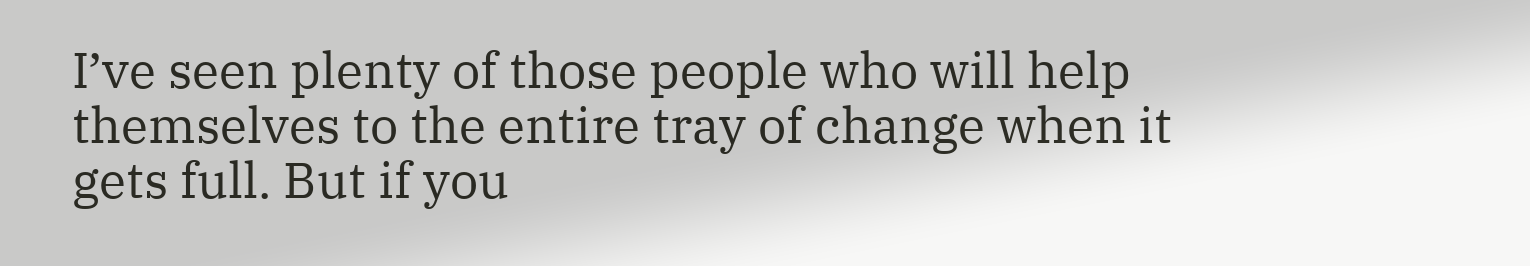I’ve seen plenty of those people who will help themselves to the entire tray of change when it gets full. But if you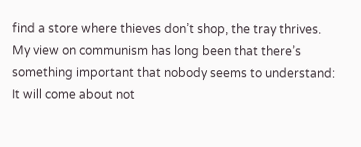find a store where thieves don’t shop, the tray thrives. My view on communism has long been that there’s something important that nobody seems to understand: It will come about not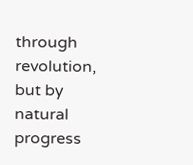through revolution, but by natural progress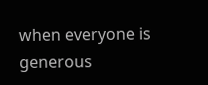when everyone is generous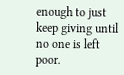enough to just keep giving until no one is left poor.